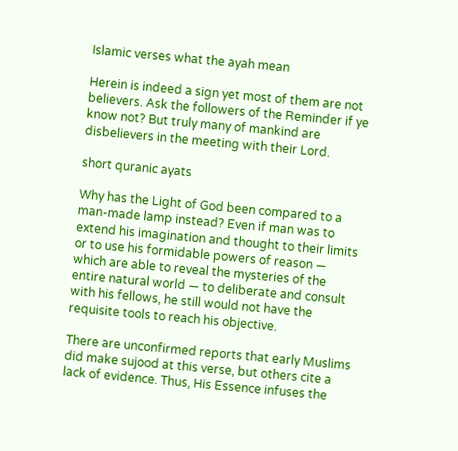Islamic verses what the ayah mean

Herein is indeed a sign yet most of them are not believers. Ask the followers of the Reminder if ye know not? But truly many of mankind are disbelievers in the meeting with their Lord.

short quranic ayats

Why has the Light of God been compared to a man-made lamp instead? Even if man was to extend his imagination and thought to their limits or to use his formidable powers of reason — which are able to reveal the mysteries of the entire natural world — to deliberate and consult with his fellows, he still would not have the requisite tools to reach his objective.

There are unconfirmed reports that early Muslims did make sujood at this verse, but others cite a lack of evidence. Thus, His Essence infuses the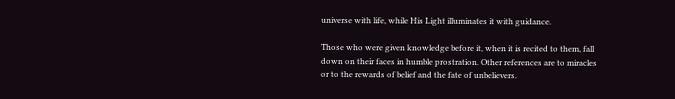universe with life, while His Light illuminates it with guidance.

Those who were given knowledge before it, when it is recited to them, fall down on their faces in humble prostration. Other references are to miracles or to the rewards of belief and the fate of unbelievers.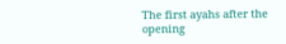The first ayahs after the opening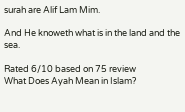surah are Alif Lam Mim.

And He knoweth what is in the land and the sea.

Rated 6/10 based on 75 review
What Does Ayah Mean in Islam?